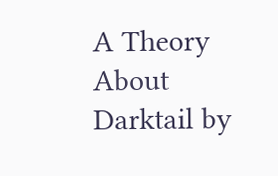A Theory About Darktail by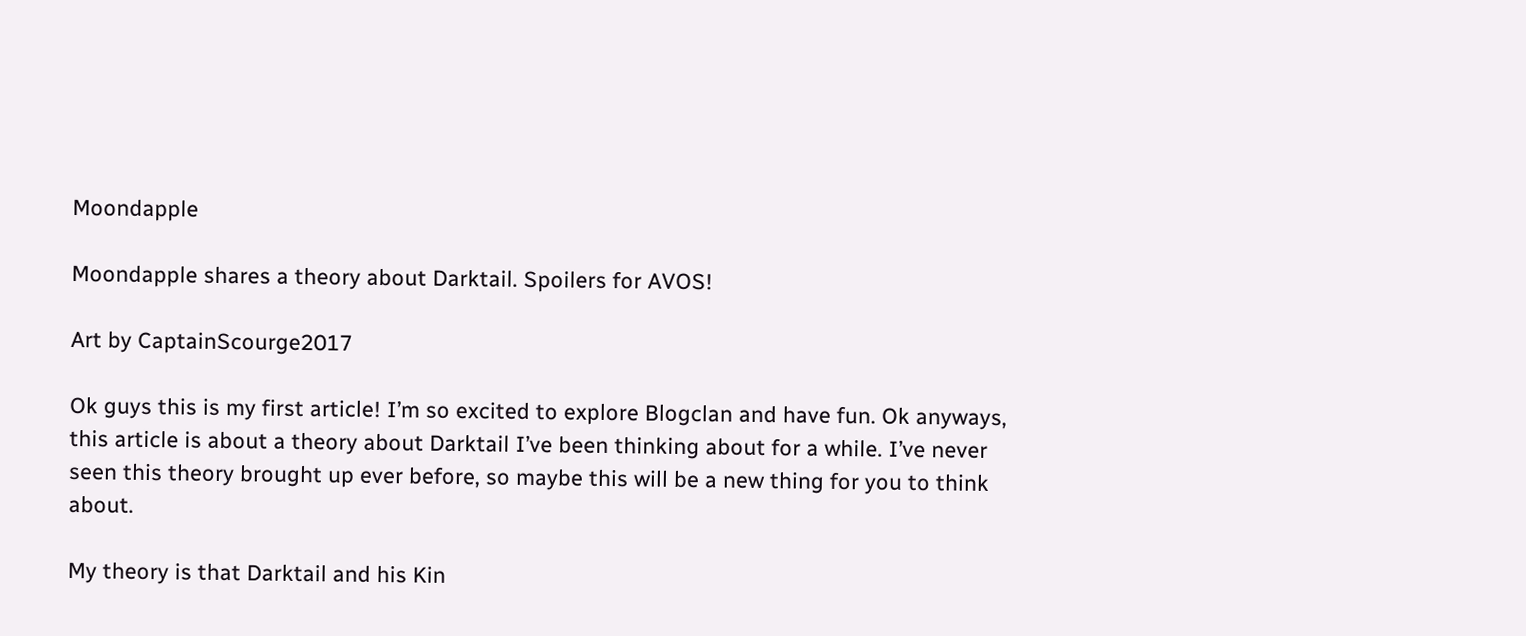Moondapple

Moondapple shares a theory about Darktail. Spoilers for AVOS!

Art by CaptainScourge2017

Ok guys this is my first article! I’m so excited to explore Blogclan and have fun. Ok anyways, this article is about a theory about Darktail I’ve been thinking about for a while. I’ve never seen this theory brought up ever before, so maybe this will be a new thing for you to think about.

My theory is that Darktail and his Kin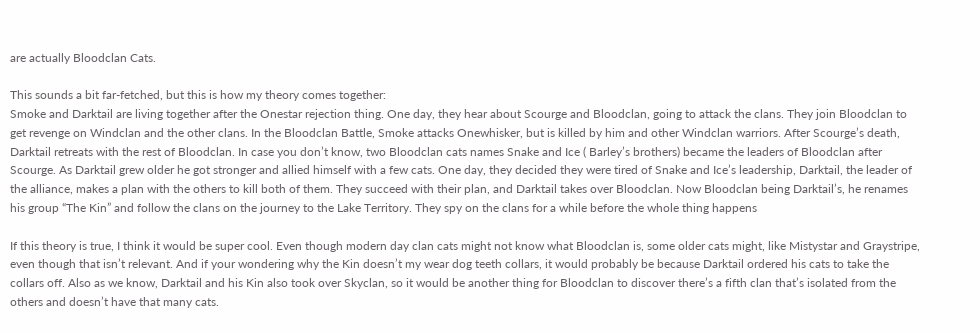are actually Bloodclan Cats.

This sounds a bit far-fetched, but this is how my theory comes together:
Smoke and Darktail are living together after the Onestar rejection thing. One day, they hear about Scourge and Bloodclan, going to attack the clans. They join Bloodclan to get revenge on Windclan and the other clans. In the Bloodclan Battle, Smoke attacks Onewhisker, but is killed by him and other Windclan warriors. After Scourge’s death, Darktail retreats with the rest of Bloodclan. In case you don’t know, two Bloodclan cats names Snake and Ice ( Barley’s brothers) became the leaders of Bloodclan after Scourge. As Darktail grew older he got stronger and allied himself with a few cats. One day, they decided they were tired of Snake and Ice’s leadership, Darktail, the leader of the alliance, makes a plan with the others to kill both of them. They succeed with their plan, and Darktail takes over Bloodclan. Now Bloodclan being Darktail’s, he renames his group “The Kin” and follow the clans on the journey to the Lake Territory. They spy on the clans for a while before the whole thing happens

If this theory is true, I think it would be super cool. Even though modern day clan cats might not know what Bloodclan is, some older cats might, like Mistystar and Graystripe, even though that isn’t relevant. And if your wondering why the Kin doesn’t my wear dog teeth collars, it would probably be because Darktail ordered his cats to take the collars off. Also as we know, Darktail and his Kin also took over Skyclan, so it would be another thing for Bloodclan to discover there’s a fifth clan that’s isolated from the others and doesn’t have that many cats.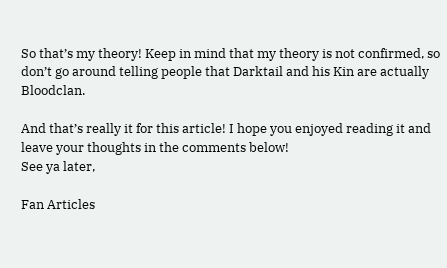So that’s my theory! Keep in mind that my theory is not confirmed, so don’t go around telling people that Darktail and his Kin are actually Bloodclan.

And that’s really it for this article! I hope you enjoyed reading it and leave your thoughts in the comments below!
See ya later,

Fan Articles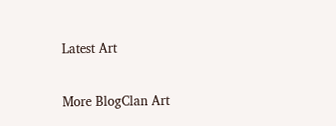Latest Art

More BlogClan Art